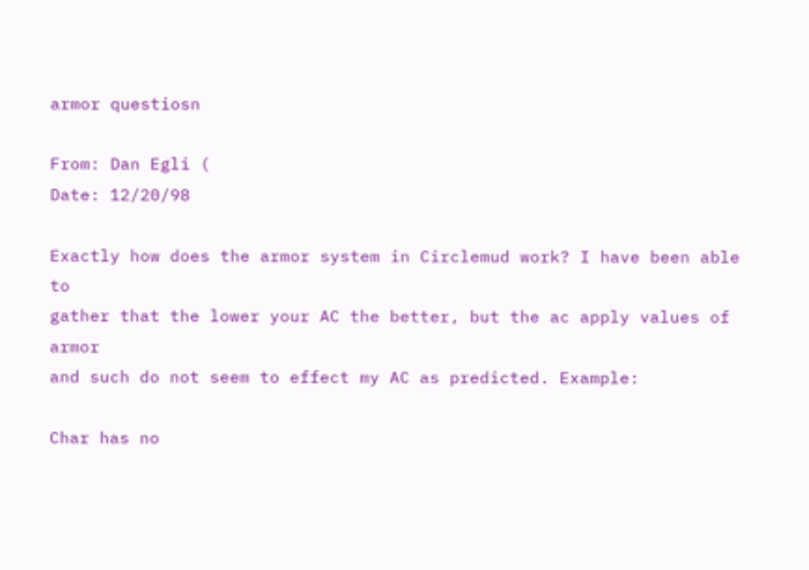armor questiosn

From: Dan Egli (
Date: 12/20/98

Exactly how does the armor system in Circlemud work? I have been able to
gather that the lower your AC the better, but the ac apply values of armor
and such do not seem to effect my AC as predicted. Example:

Char has no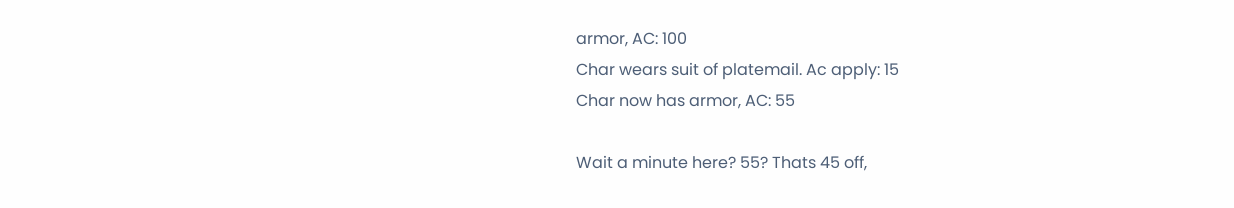armor, AC: 100
Char wears suit of platemail. Ac apply: 15
Char now has armor, AC: 55

Wait a minute here? 55? Thats 45 off,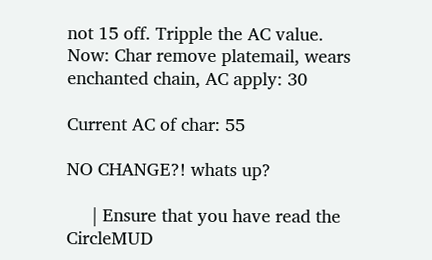not 15 off. Tripple the AC value.
Now: Char remove platemail, wears enchanted chain, AC apply: 30

Current AC of char: 55

NO CHANGE?! whats up?

     | Ensure that you have read the CircleMUD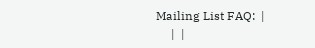Mailing List FAQ:  |
     |  |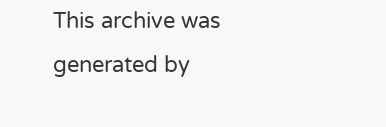This archive was generated by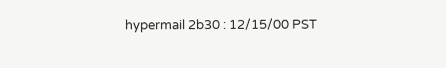hypermail 2b30 : 12/15/00 PST